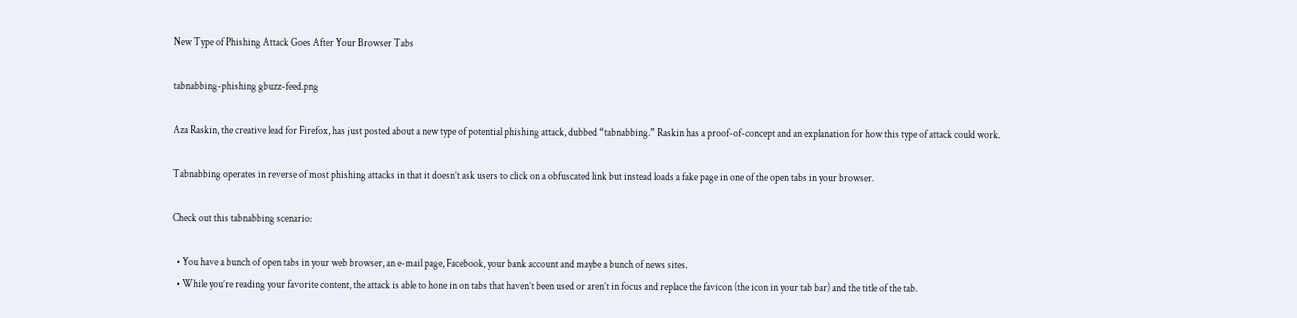New Type of Phishing Attack Goes After Your Browser Tabs

tabnabbing-phishing gbuzz-feed.png

Aza Raskin, the creative lead for Firefox, has just posted about a new type of potential phishing attack, dubbed “tabnabbing.” Raskin has a proof-of-concept and an explanation for how this type of attack could work.

Tabnabbing operates in reverse of most phishing attacks in that it doesn’t ask users to click on a obfuscated link but instead loads a fake page in one of the open tabs in your browser.

Check out this tabnabbing scenario:

  • You have a bunch of open tabs in your web browser, an e-mail page, Facebook, your bank account and maybe a bunch of news sites.
  • While you’re reading your favorite content, the attack is able to hone in on tabs that haven’t been used or aren’t in focus and replace the favicon (the icon in your tab bar) and the title of the tab.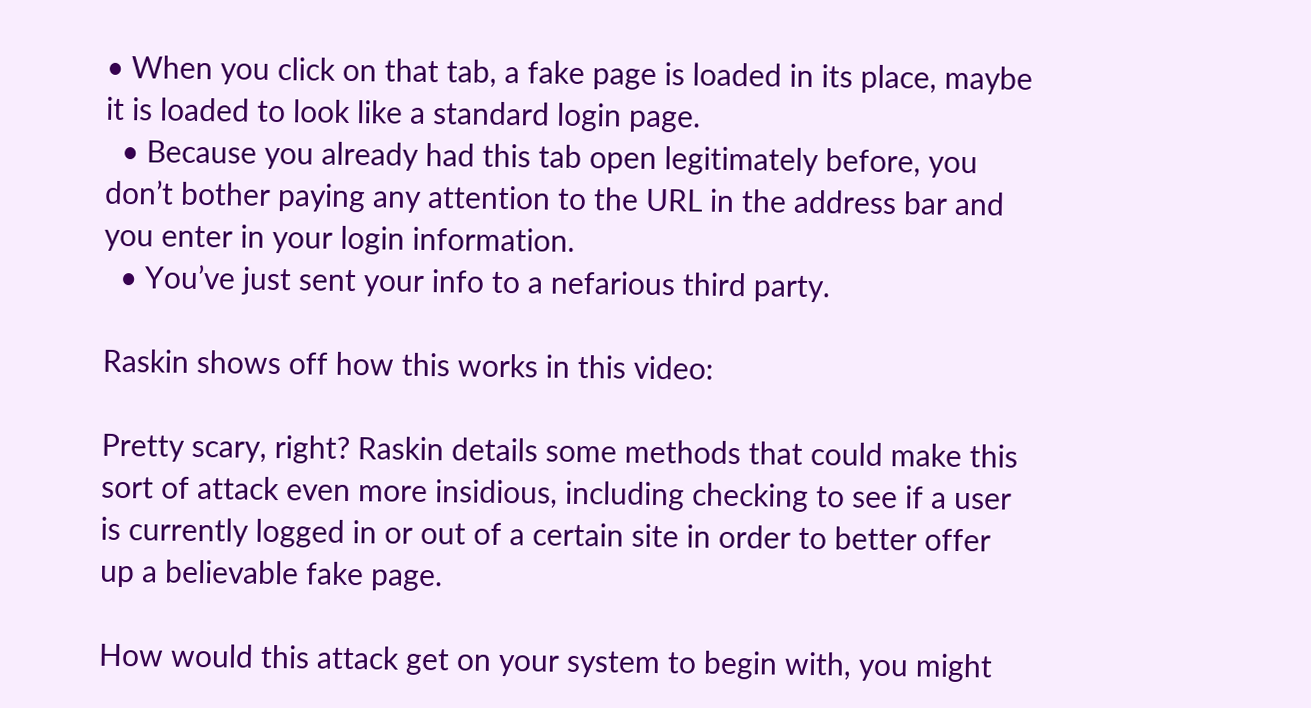• When you click on that tab, a fake page is loaded in its place, maybe it is loaded to look like a standard login page.
  • Because you already had this tab open legitimately before, you don’t bother paying any attention to the URL in the address bar and you enter in your login information.
  • You’ve just sent your info to a nefarious third party.

Raskin shows off how this works in this video:

Pretty scary, right? Raskin details some methods that could make this sort of attack even more insidious, including checking to see if a user is currently logged in or out of a certain site in order to better offer up a believable fake page.

How would this attack get on your system to begin with, you might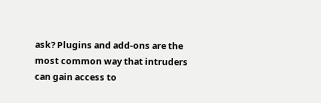ask? Plugins and add-ons are the most common way that intruders can gain access to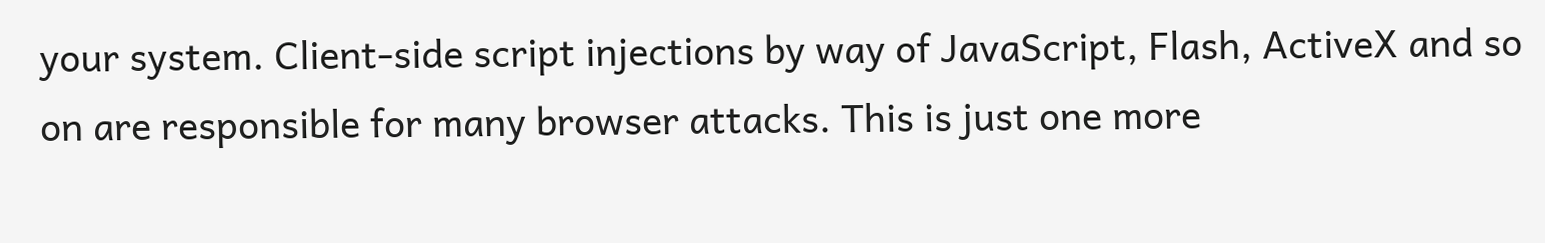your system. Client-side script injections by way of JavaScript, Flash, ActiveX and so on are responsible for many browser attacks. This is just one more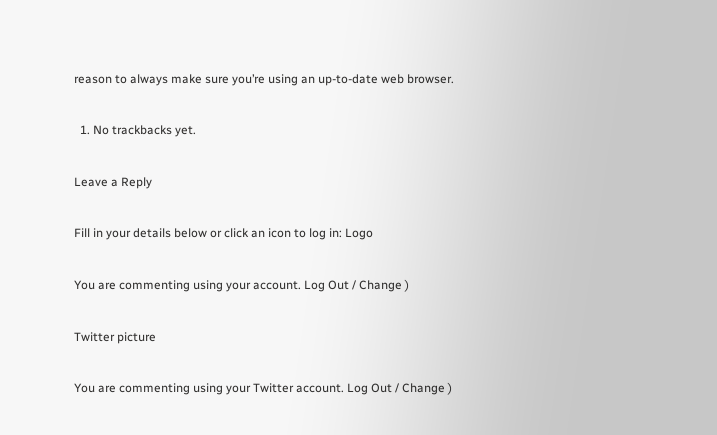reason to always make sure you’re using an up-to-date web browser.

  1. No trackbacks yet.

Leave a Reply

Fill in your details below or click an icon to log in: Logo

You are commenting using your account. Log Out / Change )

Twitter picture

You are commenting using your Twitter account. Log Out / Change )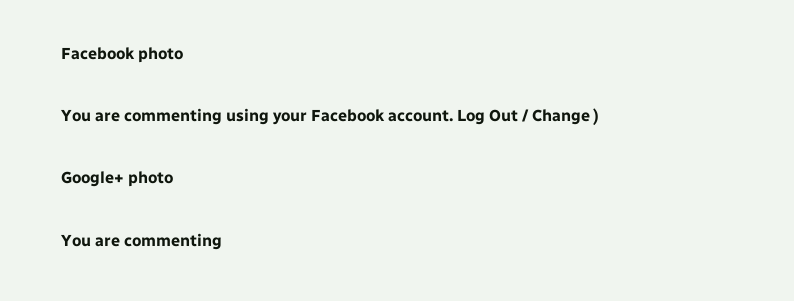Facebook photo

You are commenting using your Facebook account. Log Out / Change )

Google+ photo

You are commenting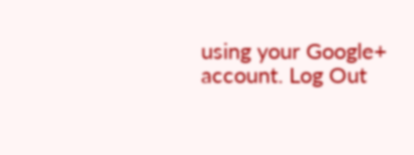using your Google+ account. Log Out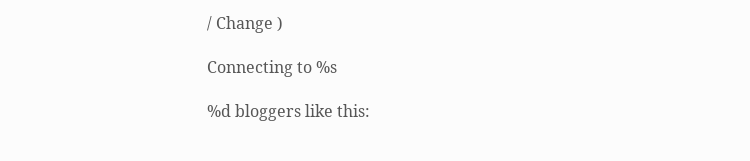/ Change )

Connecting to %s

%d bloggers like this: